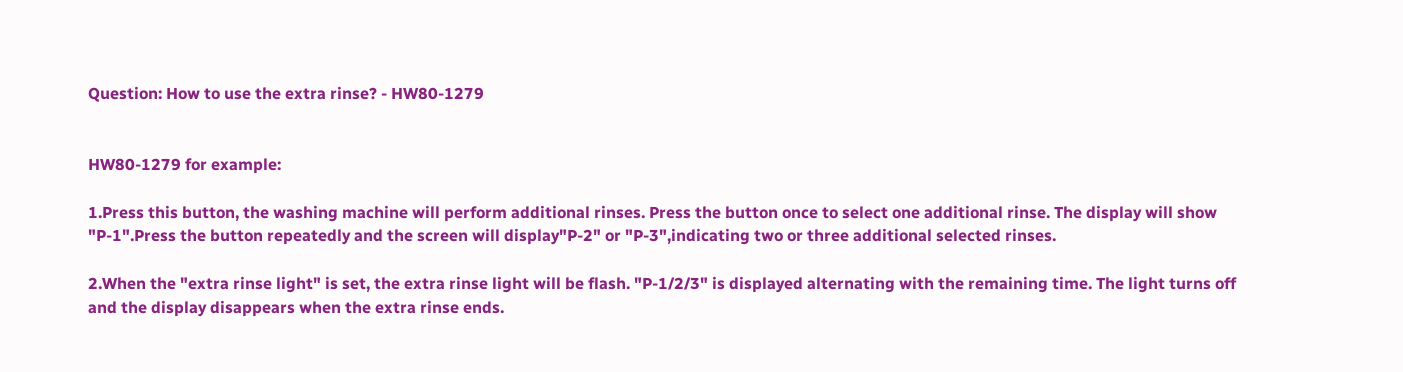Question: How to use the extra rinse? - HW80-1279


HW80-1279 for example:

1.Press this button, the washing machine will perform additional rinses. Press the button once to select one additional rinse. The display will show "P-1".Press the button repeatedly and the screen will display"P-2" or "P-3",indicating two or three additional selected rinses.

2.When the "extra rinse light" is set, the extra rinse light will be flash. "P-1/2/3" is displayed alternating with the remaining time. The light turns off and the display disappears when the extra rinse ends.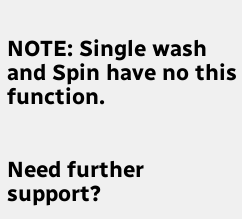NOTE: Single wash and Spin have no this function.


Need further support?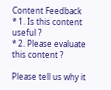Content Feedback
* 1. Is this content useful ?
* 2. Please evaluate this content ?

Please tell us why it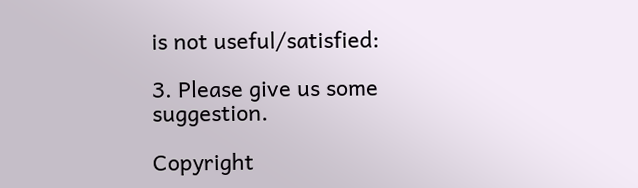is not useful/satisfied:

3. Please give us some suggestion.

Copyright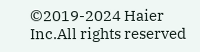©2019-2024 Haier Inc.All rights reserved